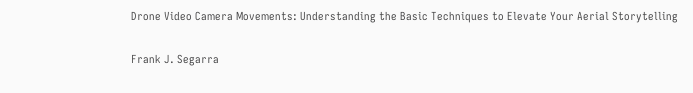Drone Video Camera Movements: Understanding the Basic Techniques to Elevate Your Aerial Storytelling

Frank J. Segarra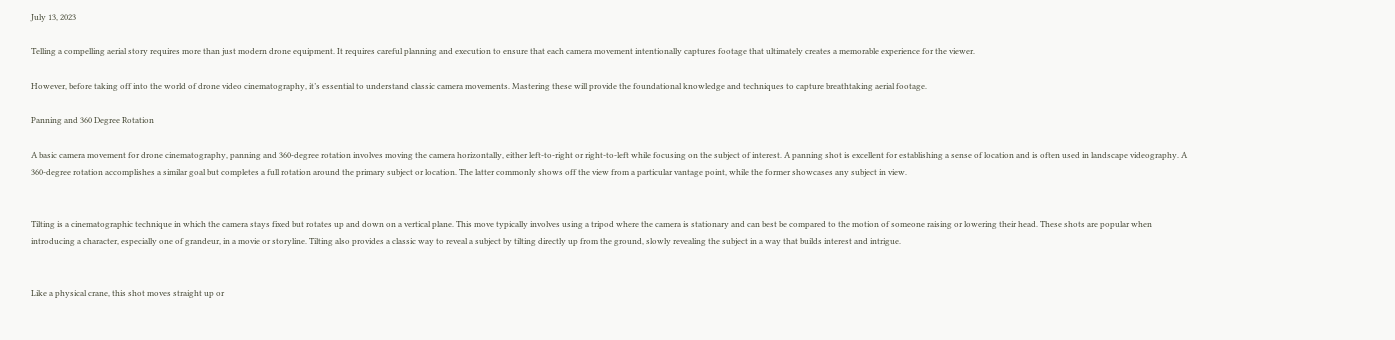July 13, 2023

Telling a compelling aerial story requires more than just modern drone equipment. It requires careful planning and execution to ensure that each camera movement intentionally captures footage that ultimately creates a memorable experience for the viewer.

However, before taking off into the world of drone video cinematography, it’s essential to understand classic camera movements. Mastering these will provide the foundational knowledge and techniques to capture breathtaking aerial footage.

Panning and 360 Degree Rotation

A basic camera movement for drone cinematography, panning and 360-degree rotation involves moving the camera horizontally, either left-to-right or right-to-left while focusing on the subject of interest. A panning shot is excellent for establishing a sense of location and is often used in landscape videography. A 360-degree rotation accomplishes a similar goal but completes a full rotation around the primary subject or location. The latter commonly shows off the view from a particular vantage point, while the former showcases any subject in view.


Tilting is a cinematographic technique in which the camera stays fixed but rotates up and down on a vertical plane. This move typically involves using a tripod where the camera is stationary and can best be compared to the motion of someone raising or lowering their head. These shots are popular when introducing a character, especially one of grandeur, in a movie or storyline. Tilting also provides a classic way to reveal a subject by tilting directly up from the ground, slowly revealing the subject in a way that builds interest and intrigue.


Like a physical crane, this shot moves straight up or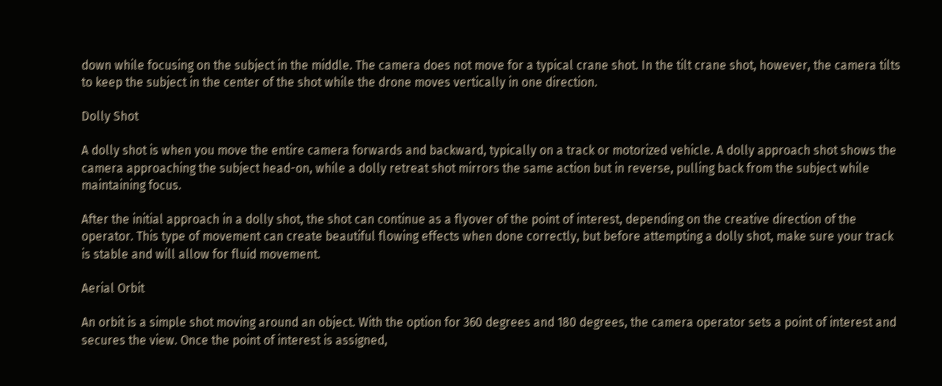down while focusing on the subject in the middle. The camera does not move for a typical crane shot. In the tilt crane shot, however, the camera tilts to keep the subject in the center of the shot while the drone moves vertically in one direction.

Dolly Shot

A dolly shot is when you move the entire camera forwards and backward, typically on a track or motorized vehicle. A dolly approach shot shows the camera approaching the subject head-on, while a dolly retreat shot mirrors the same action but in reverse, pulling back from the subject while maintaining focus.

After the initial approach in a dolly shot, the shot can continue as a flyover of the point of interest, depending on the creative direction of the operator. This type of movement can create beautiful flowing effects when done correctly, but before attempting a dolly shot, make sure your track is stable and will allow for fluid movement.

Aerial Orbit

An orbit is a simple shot moving around an object. With the option for 360 degrees and 180 degrees, the camera operator sets a point of interest and secures the view. Once the point of interest is assigned,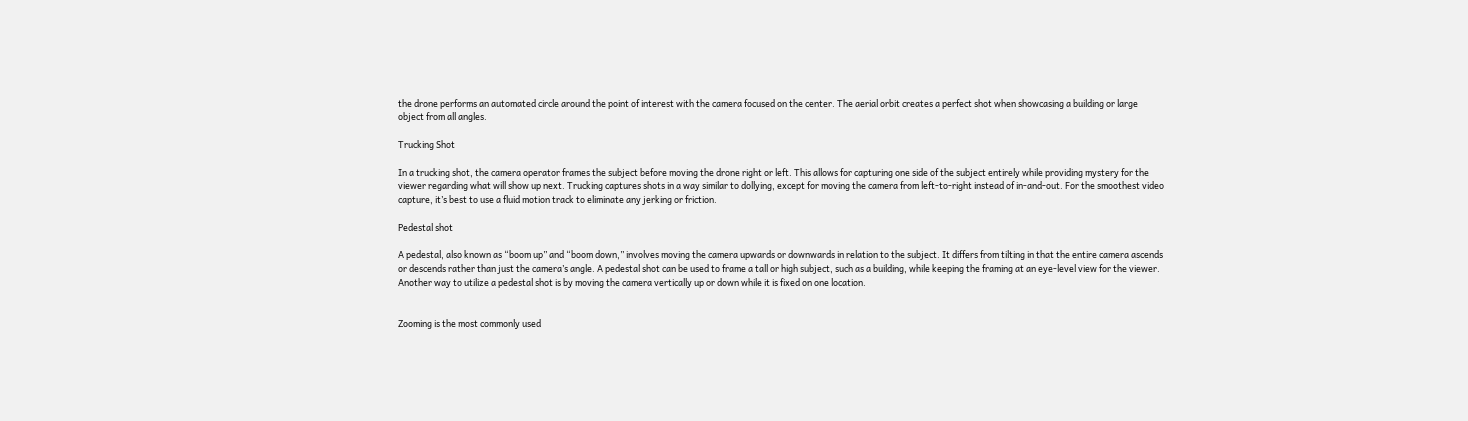the drone performs an automated circle around the point of interest with the camera focused on the center. The aerial orbit creates a perfect shot when showcasing a building or large object from all angles.

Trucking Shot

In a trucking shot, the camera operator frames the subject before moving the drone right or left. This allows for capturing one side of the subject entirely while providing mystery for the viewer regarding what will show up next. Trucking captures shots in a way similar to dollying, except for moving the camera from left-to-right instead of in-and-out. For the smoothest video capture, it’s best to use a fluid motion track to eliminate any jerking or friction.

Pedestal shot

A pedestal, also known as “boom up” and “boom down,” involves moving the camera upwards or downwards in relation to the subject. It differs from tilting in that the entire camera ascends or descends rather than just the camera’s angle. A pedestal shot can be used to frame a tall or high subject, such as a building, while keeping the framing at an eye-level view for the viewer. Another way to utilize a pedestal shot is by moving the camera vertically up or down while it is fixed on one location.


Zooming is the most commonly used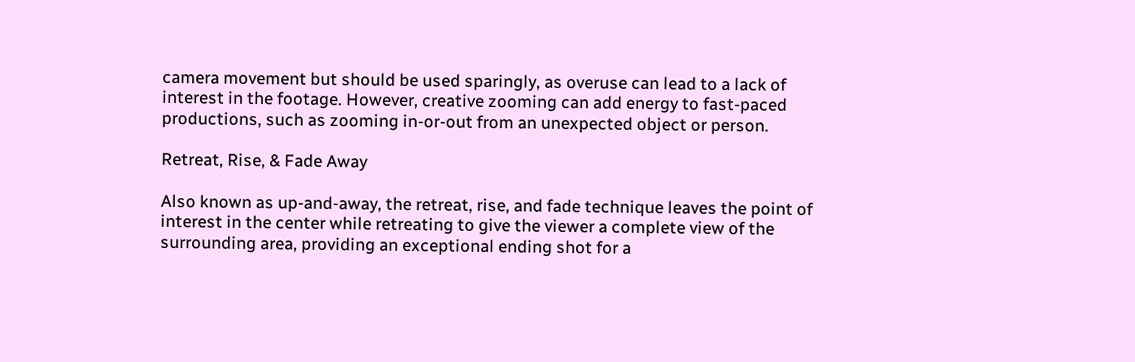camera movement but should be used sparingly, as overuse can lead to a lack of interest in the footage. However, creative zooming can add energy to fast-paced productions, such as zooming in-or-out from an unexpected object or person.

Retreat, Rise, & Fade Away

Also known as up-and-away, the retreat, rise, and fade technique leaves the point of interest in the center while retreating to give the viewer a complete view of the surrounding area, providing an exceptional ending shot for a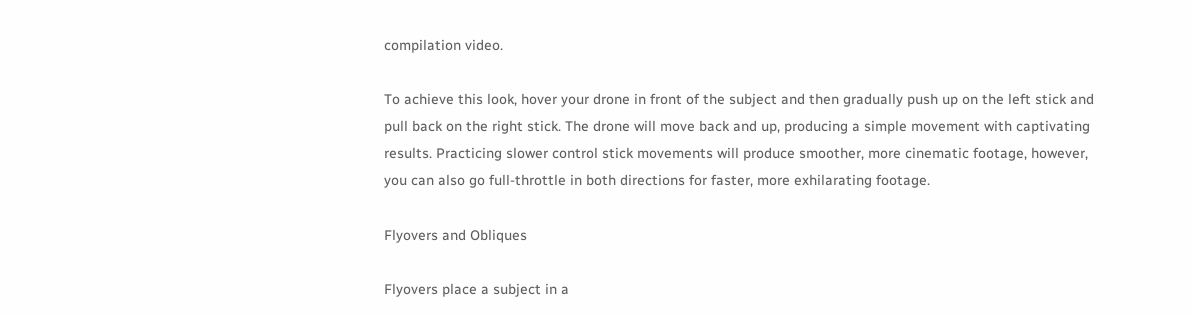compilation video.

To achieve this look, hover your drone in front of the subject and then gradually push up on the left stick and pull back on the right stick. The drone will move back and up, producing a simple movement with captivating results. Practicing slower control stick movements will produce smoother, more cinematic footage, however, you can also go full-throttle in both directions for faster, more exhilarating footage.

Flyovers and Obliques

Flyovers place a subject in a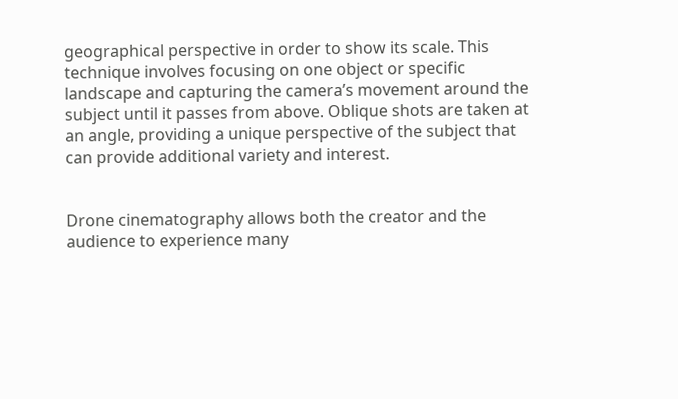geographical perspective in order to show its scale. This technique involves focusing on one object or specific landscape and capturing the camera’s movement around the subject until it passes from above. Oblique shots are taken at an angle, providing a unique perspective of the subject that can provide additional variety and interest.


Drone cinematography allows both the creator and the audience to experience many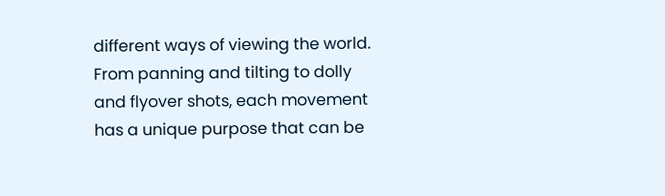different ways of viewing the world. From panning and tilting to dolly and flyover shots, each movement has a unique purpose that can be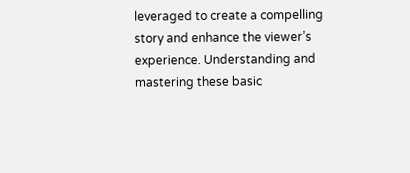leveraged to create a compelling story and enhance the viewer’s experience. Understanding and mastering these basic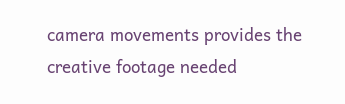camera movements provides the creative footage needed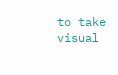to take visual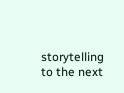storytelling to the next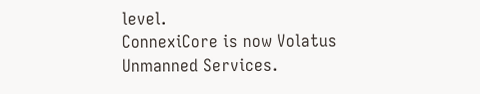level.
ConnexiCore is now Volatus Unmanned Services.